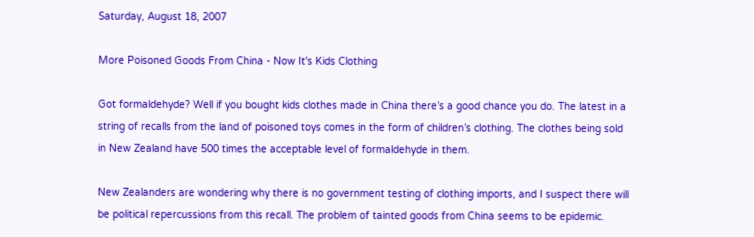Saturday, August 18, 2007

More Poisoned Goods From China - Now It's Kids Clothing

Got formaldehyde? Well if you bought kids clothes made in China there’s a good chance you do. The latest in a string of recalls from the land of poisoned toys comes in the form of children’s clothing. The clothes being sold in New Zealand have 500 times the acceptable level of formaldehyde in them.

New Zealanders are wondering why there is no government testing of clothing imports, and I suspect there will be political repercussions from this recall. The problem of tainted goods from China seems to be epidemic.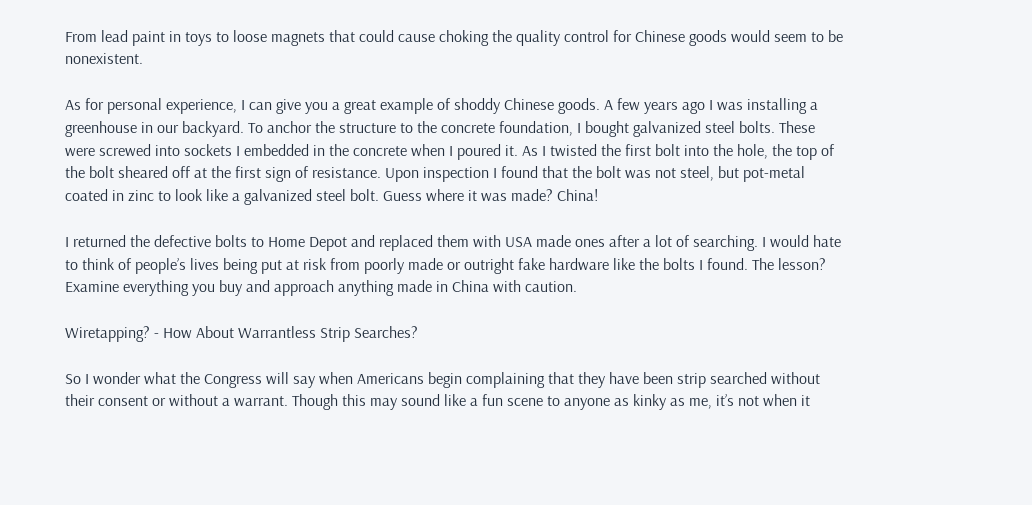From lead paint in toys to loose magnets that could cause choking the quality control for Chinese goods would seem to be nonexistent.

As for personal experience, I can give you a great example of shoddy Chinese goods. A few years ago I was installing a greenhouse in our backyard. To anchor the structure to the concrete foundation, I bought galvanized steel bolts. These were screwed into sockets I embedded in the concrete when I poured it. As I twisted the first bolt into the hole, the top of the bolt sheared off at the first sign of resistance. Upon inspection I found that the bolt was not steel, but pot-metal coated in zinc to look like a galvanized steel bolt. Guess where it was made? China!

I returned the defective bolts to Home Depot and replaced them with USA made ones after a lot of searching. I would hate to think of people’s lives being put at risk from poorly made or outright fake hardware like the bolts I found. The lesson? Examine everything you buy and approach anything made in China with caution.

Wiretapping? - How About Warrantless Strip Searches?

So I wonder what the Congress will say when Americans begin complaining that they have been strip searched without their consent or without a warrant. Though this may sound like a fun scene to anyone as kinky as me, it’s not when it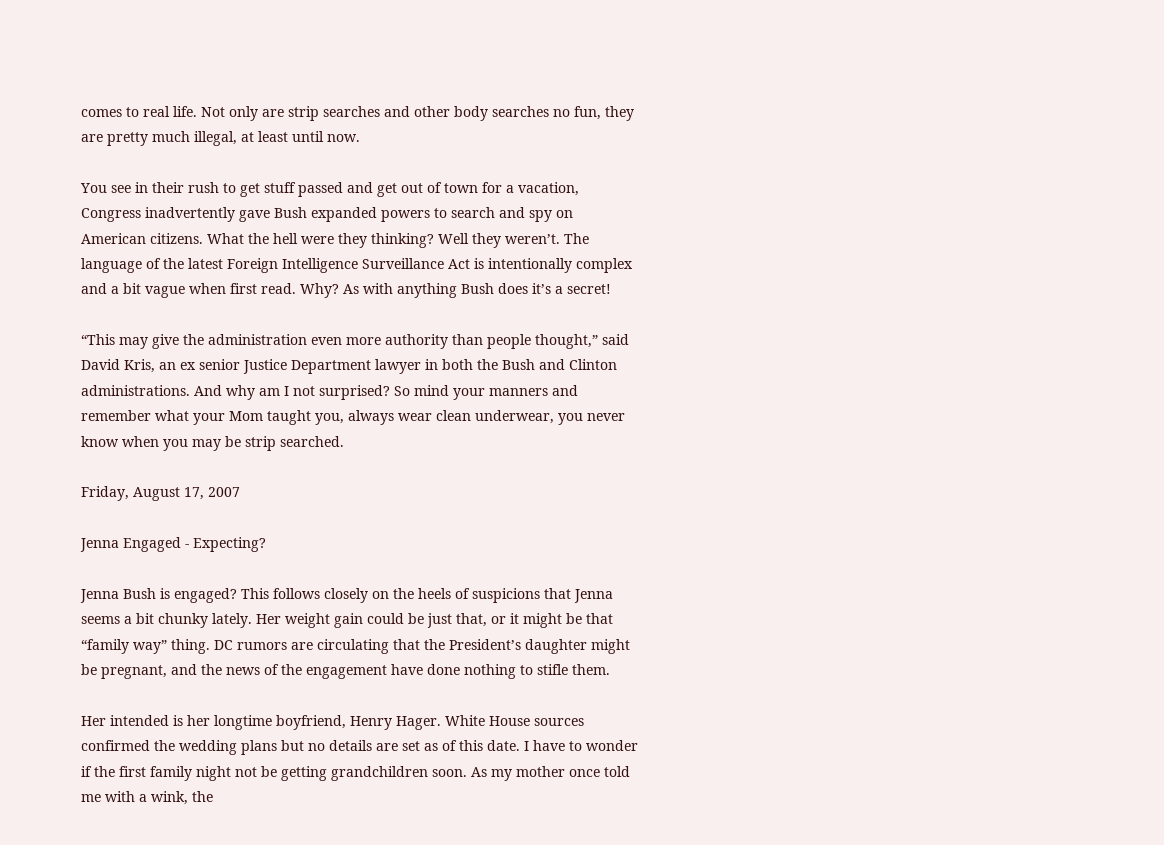comes to real life. Not only are strip searches and other body searches no fun, they are pretty much illegal, at least until now.

You see in their rush to get stuff passed and get out of town for a vacation, Congress inadvertently gave Bush expanded powers to search and spy on American citizens. What the hell were they thinking? Well they weren’t. The language of the latest Foreign Intelligence Surveillance Act is intentionally complex and a bit vague when first read. Why? As with anything Bush does it’s a secret!

“This may give the administration even more authority than people thought,” said David Kris, an ex senior Justice Department lawyer in both the Bush and Clinton administrations. And why am I not surprised? So mind your manners and remember what your Mom taught you, always wear clean underwear, you never know when you may be strip searched.

Friday, August 17, 2007

Jenna Engaged - Expecting?

Jenna Bush is engaged? This follows closely on the heels of suspicions that Jenna seems a bit chunky lately. Her weight gain could be just that, or it might be that “family way” thing. DC rumors are circulating that the President’s daughter might be pregnant, and the news of the engagement have done nothing to stifle them.

Her intended is her longtime boyfriend, Henry Hager. White House sources confirmed the wedding plans but no details are set as of this date. I have to wonder if the first family night not be getting grandchildren soon. As my mother once told me with a wink, the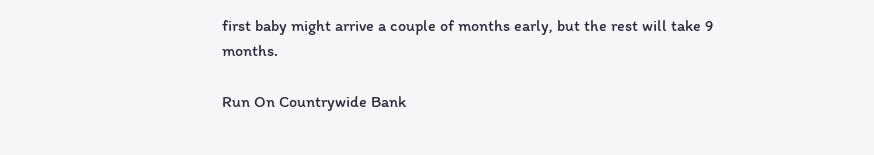first baby might arrive a couple of months early, but the rest will take 9 months.

Run On Countrywide Bank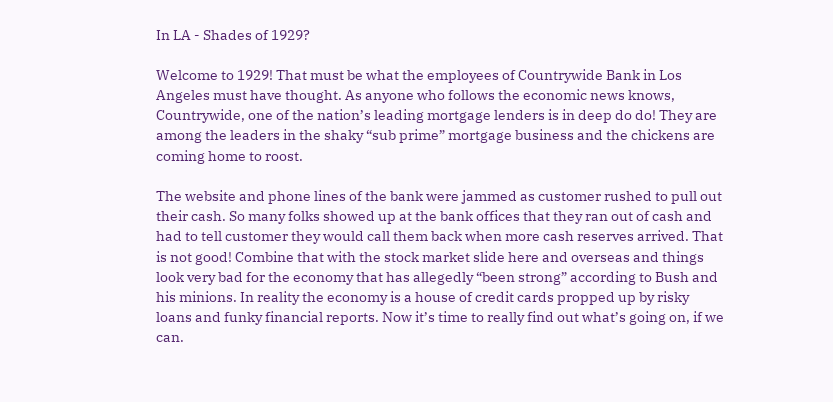In LA - Shades of 1929?

Welcome to 1929! That must be what the employees of Countrywide Bank in Los Angeles must have thought. As anyone who follows the economic news knows, Countrywide, one of the nation’s leading mortgage lenders is in deep do do! They are among the leaders in the shaky “sub prime” mortgage business and the chickens are coming home to roost.

The website and phone lines of the bank were jammed as customer rushed to pull out their cash. So many folks showed up at the bank offices that they ran out of cash and had to tell customer they would call them back when more cash reserves arrived. That is not good! Combine that with the stock market slide here and overseas and things look very bad for the economy that has allegedly “been strong” according to Bush and his minions. In reality the economy is a house of credit cards propped up by risky loans and funky financial reports. Now it’s time to really find out what’s going on, if we can.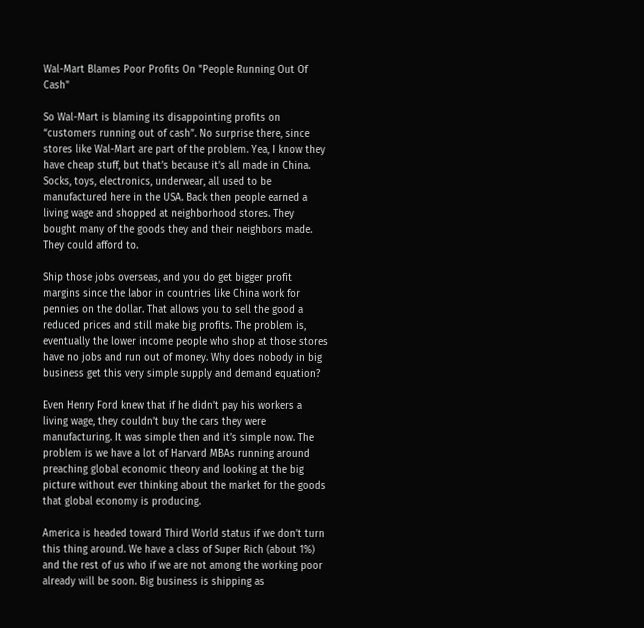Wal-Mart Blames Poor Profits On "People Running Out Of Cash"

So Wal-Mart is blaming its disappointing profits on “customers running out of cash”. No surprise there, since stores like Wal-Mart are part of the problem. Yea, I know they have cheap stuff, but that’s because it’s all made in China. Socks, toys, electronics, underwear, all used to be manufactured here in the USA. Back then people earned a living wage and shopped at neighborhood stores. They bought many of the goods they and their neighbors made. They could afford to.

Ship those jobs overseas, and you do get bigger profit margins since the labor in countries like China work for pennies on the dollar. That allows you to sell the good a reduced prices and still make big profits. The problem is, eventually the lower income people who shop at those stores have no jobs and run out of money. Why does nobody in big business get this very simple supply and demand equation?

Even Henry Ford knew that if he didn’t pay his workers a living wage, they couldn’t buy the cars they were manufacturing. It was simple then and it’s simple now. The problem is we have a lot of Harvard MBAs running around preaching global economic theory and looking at the big picture without ever thinking about the market for the goods that global economy is producing.

America is headed toward Third World status if we don’t turn this thing around. We have a class of Super Rich (about 1%) and the rest of us who if we are not among the working poor already will be soon. Big business is shipping as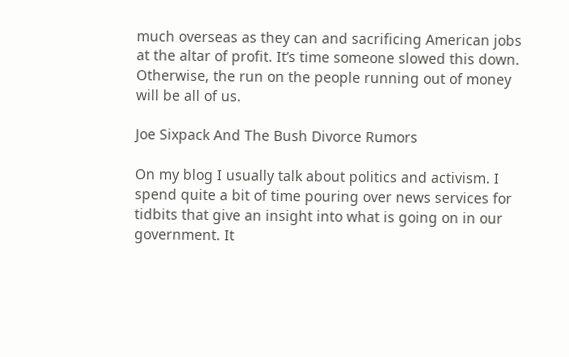much overseas as they can and sacrificing American jobs at the altar of profit. It’s time someone slowed this down. Otherwise, the run on the people running out of money will be all of us.

Joe Sixpack And The Bush Divorce Rumors

On my blog I usually talk about politics and activism. I spend quite a bit of time pouring over news services for tidbits that give an insight into what is going on in our government. It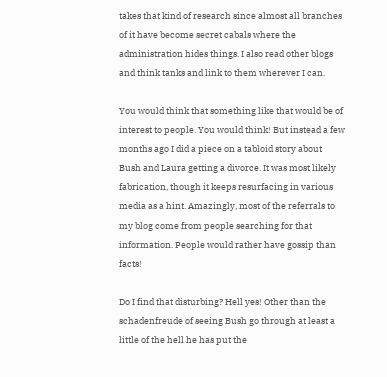takes that kind of research since almost all branches of it have become secret cabals where the administration hides things. I also read other blogs and think tanks and link to them wherever I can.

You would think that something like that would be of interest to people. You would think! But instead a few months ago I did a piece on a tabloid story about Bush and Laura getting a divorce. It was most likely fabrication, though it keeps resurfacing in various media as a hint. Amazingly, most of the referrals to my blog come from people searching for that information. People would rather have gossip than facts!

Do I find that disturbing? Hell yes! Other than the schadenfreude of seeing Bush go through at least a little of the hell he has put the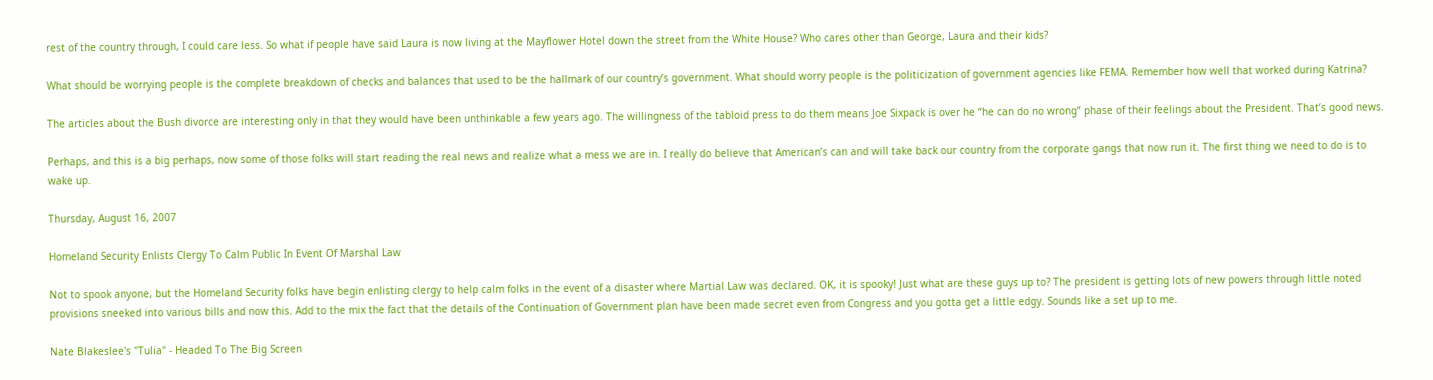rest of the country through, I could care less. So what if people have said Laura is now living at the Mayflower Hotel down the street from the White House? Who cares other than George, Laura and their kids?

What should be worrying people is the complete breakdown of checks and balances that used to be the hallmark of our country’s government. What should worry people is the politicization of government agencies like FEMA. Remember how well that worked during Katrina?

The articles about the Bush divorce are interesting only in that they would have been unthinkable a few years ago. The willingness of the tabloid press to do them means Joe Sixpack is over he “he can do no wrong” phase of their feelings about the President. That’s good news.

Perhaps, and this is a big perhaps, now some of those folks will start reading the real news and realize what a mess we are in. I really do believe that American’s can and will take back our country from the corporate gangs that now run it. The first thing we need to do is to wake up.

Thursday, August 16, 2007

Homeland Security Enlists Clergy To Calm Public In Event Of Marshal Law

Not to spook anyone, but the Homeland Security folks have begin enlisting clergy to help calm folks in the event of a disaster where Martial Law was declared. OK, it is spooky! Just what are these guys up to? The president is getting lots of new powers through little noted provisions sneeked into various bills and now this. Add to the mix the fact that the details of the Continuation of Government plan have been made secret even from Congress and you gotta get a little edgy. Sounds like a set up to me.

Nate Blakeslee's "Tulia" - Headed To The Big Screen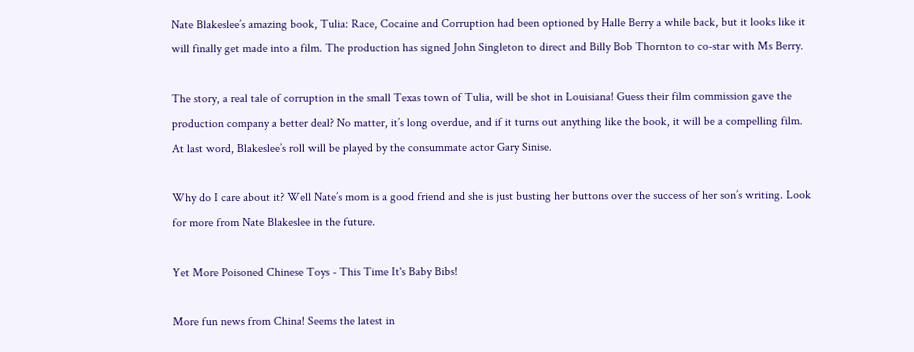Nate Blakeslee’s amazing book, Tulia: Race, Cocaine and Corruption had been optioned by Halle Berry a while back, but it looks like it will finally get made into a film. The production has signed John Singleton to direct and Billy Bob Thornton to co-star with Ms Berry.

The story, a real tale of corruption in the small Texas town of Tulia, will be shot in Louisiana! Guess their film commission gave the production company a better deal? No matter, it’s long overdue, and if it turns out anything like the book, it will be a compelling film. At last word, Blakeslee’s roll will be played by the consummate actor Gary Sinise.

Why do I care about it? Well Nate’s mom is a good friend and she is just busting her buttons over the success of her son’s writing. Look for more from Nate Blakeslee in the future.

Yet More Poisoned Chinese Toys - This Time It's Baby Bibs!

More fun news from China! Seems the latest in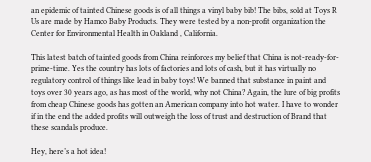an epidemic of tainted Chinese goods is of all things a vinyl baby bib! The bibs, sold at Toys R Us are made by Hamco Baby Products. They were tested by a non-profit organization the Center for Environmental Health in Oakland , California.

This latest batch of tainted goods from China reinforces my belief that China is not-ready-for-prime-time. Yes the country has lots of factories and lots of cash, but it has virtually no regulatory control of things like lead in baby toys! We banned that substance in paint and toys over 30 years ago, as has most of the world, why not China? Again, the lure of big profits from cheap Chinese goods has gotten an American company into hot water. I have to wonder if in the end the added profits will outweigh the loss of trust and destruction of Brand that these scandals produce.

Hey, here’s a hot idea!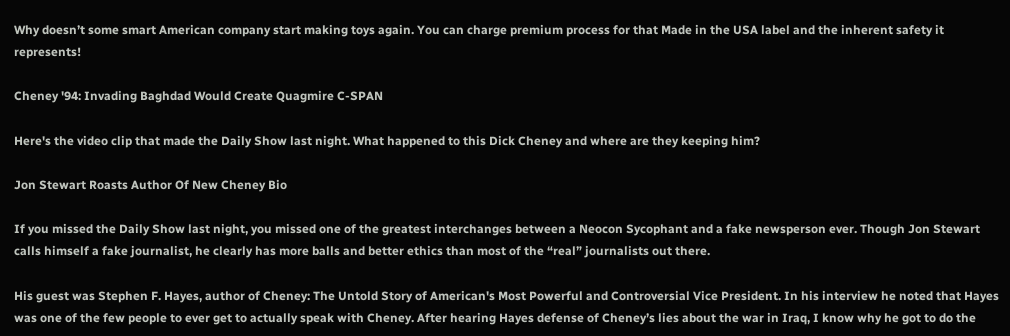Why doesn’t some smart American company start making toys again. You can charge premium process for that Made in the USA label and the inherent safety it represents!

Cheney '94: Invading Baghdad Would Create Quagmire C-SPAN

Here's the video clip that made the Daily Show last night. What happened to this Dick Cheney and where are they keeping him?

Jon Stewart Roasts Author Of New Cheney Bio

If you missed the Daily Show last night, you missed one of the greatest interchanges between a Neocon Sycophant and a fake newsperson ever. Though Jon Stewart calls himself a fake journalist, he clearly has more balls and better ethics than most of the “real” journalists out there.

His guest was Stephen F. Hayes, author of Cheney: The Untold Story of American's Most Powerful and Controversial Vice President. In his interview he noted that Hayes was one of the few people to ever get to actually speak with Cheney. After hearing Hayes defense of Cheney’s lies about the war in Iraq, I know why he got to do the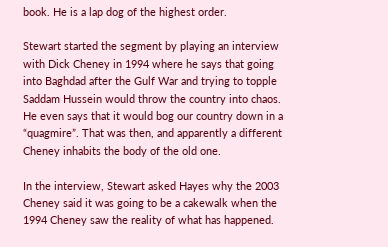book. He is a lap dog of the highest order.

Stewart started the segment by playing an interview with Dick Cheney in 1994 where he says that going into Baghdad after the Gulf War and trying to topple Saddam Hussein would throw the country into chaos. He even says that it would bog our country down in a “quagmire”. That was then, and apparently a different Cheney inhabits the body of the old one.

In the interview, Stewart asked Hayes why the 2003 Cheney said it was going to be a cakewalk when the 1994 Cheney saw the reality of what has happened.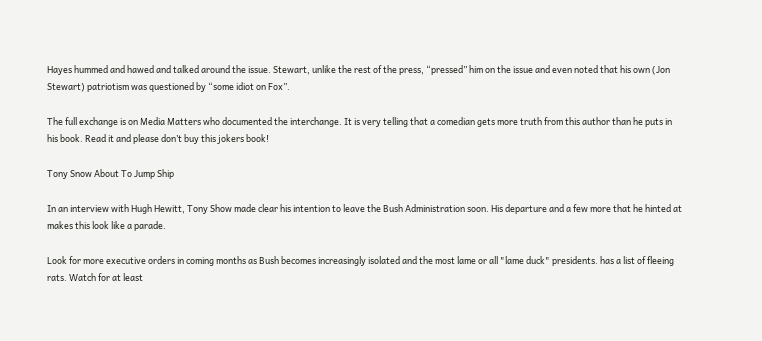Hayes hummed and hawed and talked around the issue. Stewart, unlike the rest of the press, “pressed” him on the issue and even noted that his own (Jon Stewart) patriotism was questioned by “some idiot on Fox”.

The full exchange is on Media Matters who documented the interchange. It is very telling that a comedian gets more truth from this author than he puts in his book. Read it and please don’t buy this jokers book!

Tony Snow About To Jump Ship

In an interview with Hugh Hewitt, Tony Show made clear his intention to leave the Bush Administration soon. His departure and a few more that he hinted at makes this look like a parade.

Look for more executive orders in coming months as Bush becomes increasingly isolated and the most lame or all "lame duck" presidents. has a list of fleeing rats. Watch for at least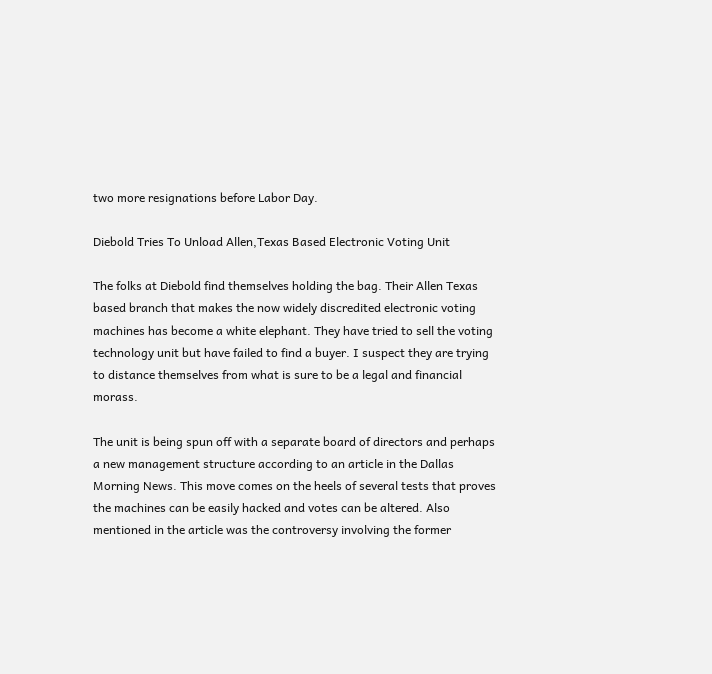two more resignations before Labor Day.

Diebold Tries To Unload Allen,Texas Based Electronic Voting Unit

The folks at Diebold find themselves holding the bag. Their Allen Texas based branch that makes the now widely discredited electronic voting machines has become a white elephant. They have tried to sell the voting technology unit but have failed to find a buyer. I suspect they are trying to distance themselves from what is sure to be a legal and financial morass.

The unit is being spun off with a separate board of directors and perhaps a new management structure according to an article in the Dallas Morning News. This move comes on the heels of several tests that proves the machines can be easily hacked and votes can be altered. Also mentioned in the article was the controversy involving the former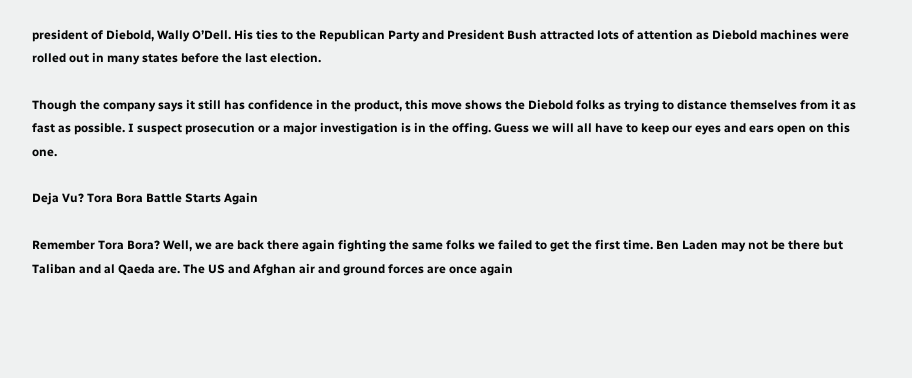president of Diebold, Wally O’Dell. His ties to the Republican Party and President Bush attracted lots of attention as Diebold machines were rolled out in many states before the last election.

Though the company says it still has confidence in the product, this move shows the Diebold folks as trying to distance themselves from it as fast as possible. I suspect prosecution or a major investigation is in the offing. Guess we will all have to keep our eyes and ears open on this one.

Deja Vu? Tora Bora Battle Starts Again

Remember Tora Bora? Well, we are back there again fighting the same folks we failed to get the first time. Ben Laden may not be there but Taliban and al Qaeda are. The US and Afghan air and ground forces are once again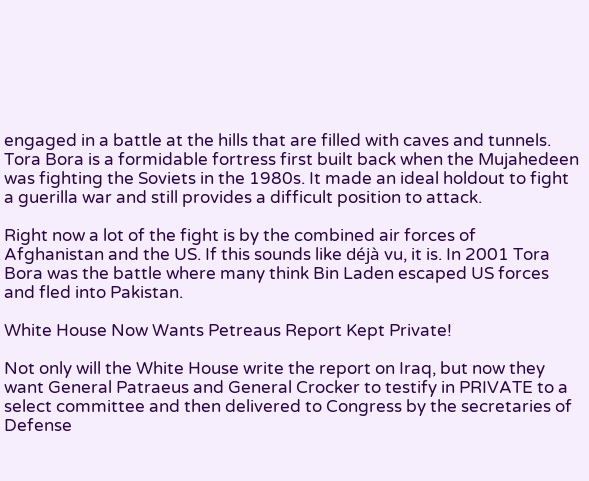engaged in a battle at the hills that are filled with caves and tunnels. Tora Bora is a formidable fortress first built back when the Mujahedeen was fighting the Soviets in the 1980s. It made an ideal holdout to fight a guerilla war and still provides a difficult position to attack.

Right now a lot of the fight is by the combined air forces of Afghanistan and the US. If this sounds like déjà vu, it is. In 2001 Tora Bora was the battle where many think Bin Laden escaped US forces and fled into Pakistan.

White House Now Wants Petreaus Report Kept Private!

Not only will the White House write the report on Iraq, but now they want General Patraeus and General Crocker to testify in PRIVATE to a select committee and then delivered to Congress by the secretaries of Defense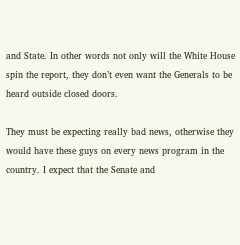and State. In other words not only will the White House spin the report, they don’t even want the Generals to be heard outside closed doors.

They must be expecting really bad news, otherwise they would have these guys on every news program in the country. I expect that the Senate and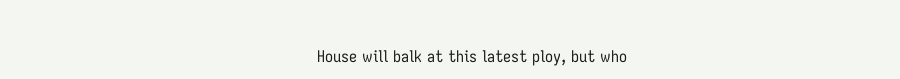House will balk at this latest ploy, but who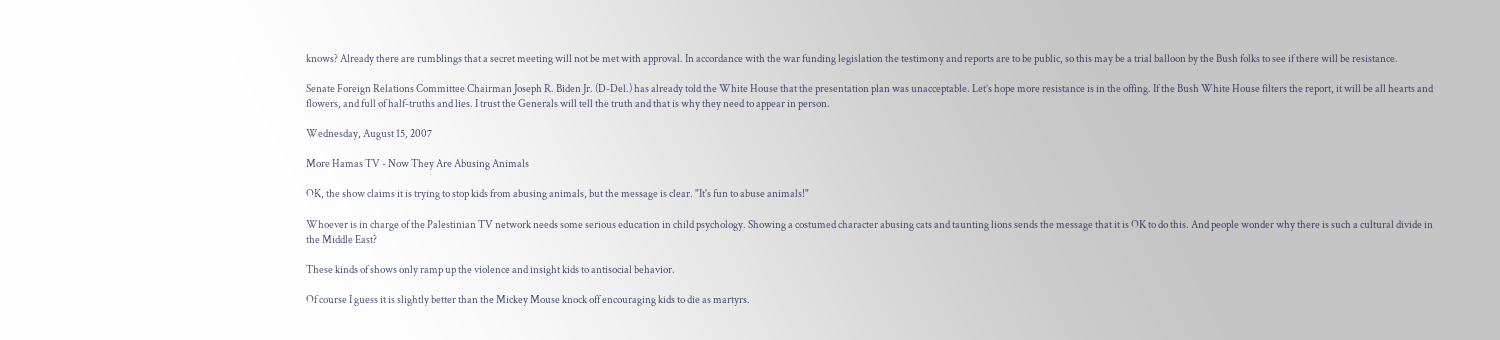knows? Already there are rumblings that a secret meeting will not be met with approval. In accordance with the war funding legislation the testimony and reports are to be public, so this may be a trial balloon by the Bush folks to see if there will be resistance.

Senate Foreign Relations Committee Chairman Joseph R. Biden Jr. (D-Del.) has already told the White House that the presentation plan was unacceptable. Let’s hope more resistance is in the offing. If the Bush White House filters the report, it will be all hearts and flowers, and full of half-truths and lies. I trust the Generals will tell the truth and that is why they need to appear in person.

Wednesday, August 15, 2007

More Hamas TV - Now They Are Abusing Animals

OK, the show claims it is trying to stop kids from abusing animals, but the message is clear. "It's fun to abuse animals!"

Whoever is in charge of the Palestinian TV network needs some serious education in child psychology. Showing a costumed character abusing cats and taunting lions sends the message that it is OK to do this. And people wonder why there is such a cultural divide in the Middle East?

These kinds of shows only ramp up the violence and insight kids to antisocial behavior.

Of course I guess it is slightly better than the Mickey Mouse knock off encouraging kids to die as martyrs.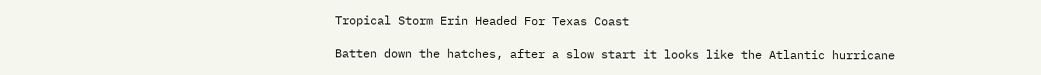Tropical Storm Erin Headed For Texas Coast

Batten down the hatches, after a slow start it looks like the Atlantic hurricane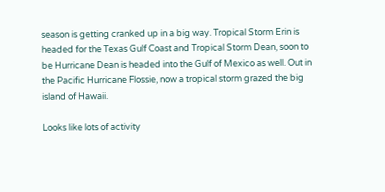season is getting cranked up in a big way. Tropical Storm Erin is headed for the Texas Gulf Coast and Tropical Storm Dean, soon to be Hurricane Dean is headed into the Gulf of Mexico as well. Out in the Pacific Hurricane Flossie, now a tropical storm grazed the big island of Hawaii.

Looks like lots of activity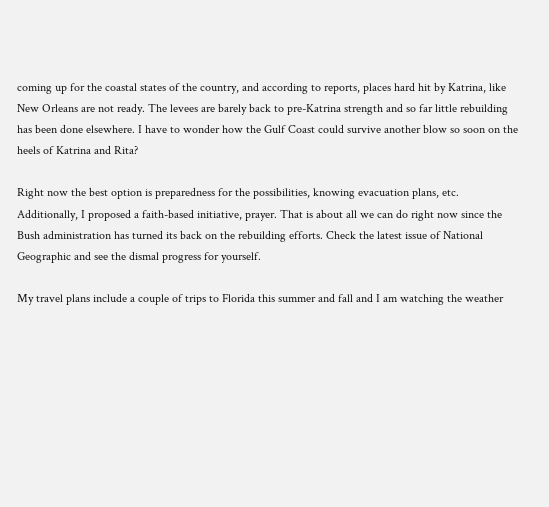coming up for the coastal states of the country, and according to reports, places hard hit by Katrina, like New Orleans are not ready. The levees are barely back to pre-Katrina strength and so far little rebuilding has been done elsewhere. I have to wonder how the Gulf Coast could survive another blow so soon on the heels of Katrina and Rita?

Right now the best option is preparedness for the possibilities, knowing evacuation plans, etc. Additionally, I proposed a faith-based initiative, prayer. That is about all we can do right now since the Bush administration has turned its back on the rebuilding efforts. Check the latest issue of National Geographic and see the dismal progress for yourself.

My travel plans include a couple of trips to Florida this summer and fall and I am watching the weather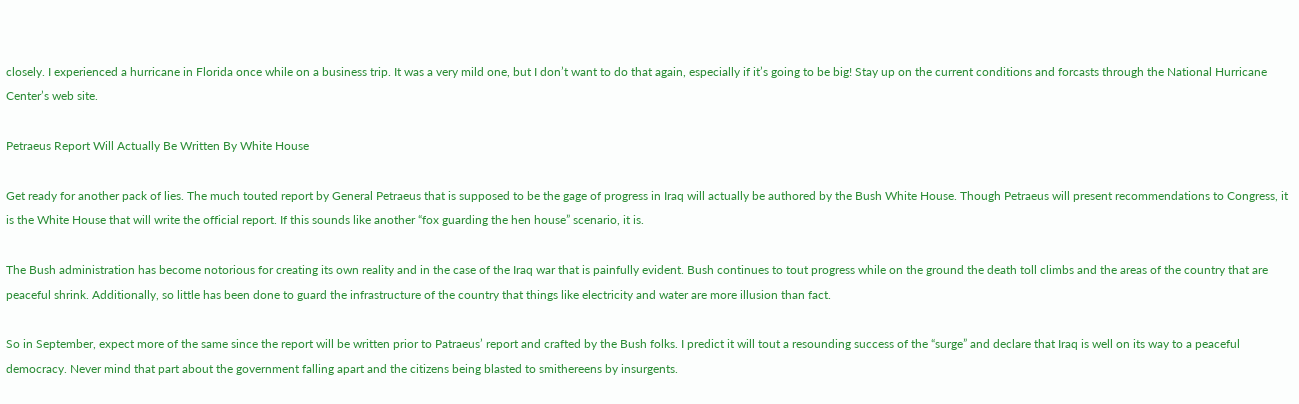closely. I experienced a hurricane in Florida once while on a business trip. It was a very mild one, but I don’t want to do that again, especially if it’s going to be big! Stay up on the current conditions and forcasts through the National Hurricane Center’s web site.

Petraeus Report Will Actually Be Written By White House

Get ready for another pack of lies. The much touted report by General Petraeus that is supposed to be the gage of progress in Iraq will actually be authored by the Bush White House. Though Petraeus will present recommendations to Congress, it is the White House that will write the official report. If this sounds like another “fox guarding the hen house” scenario, it is.

The Bush administration has become notorious for creating its own reality and in the case of the Iraq war that is painfully evident. Bush continues to tout progress while on the ground the death toll climbs and the areas of the country that are peaceful shrink. Additionally, so little has been done to guard the infrastructure of the country that things like electricity and water are more illusion than fact.

So in September, expect more of the same since the report will be written prior to Patraeus’ report and crafted by the Bush folks. I predict it will tout a resounding success of the “surge” and declare that Iraq is well on its way to a peaceful democracy. Never mind that part about the government falling apart and the citizens being blasted to smithereens by insurgents.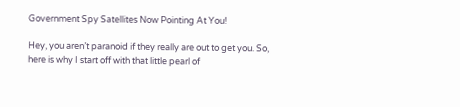Government Spy Satellites Now Pointing At You!

Hey, you aren’t paranoid if they really are out to get you. So, here is why I start off with that little pearl of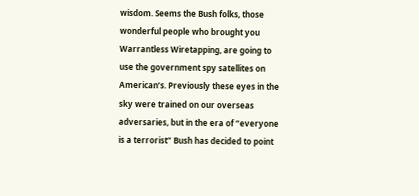wisdom. Seems the Bush folks, those wonderful people who brought you Warrantless Wiretapping, are going to use the government spy satellites on American’s. Previously these eyes in the sky were trained on our overseas adversaries, but in the era of “everyone is a terrorist” Bush has decided to point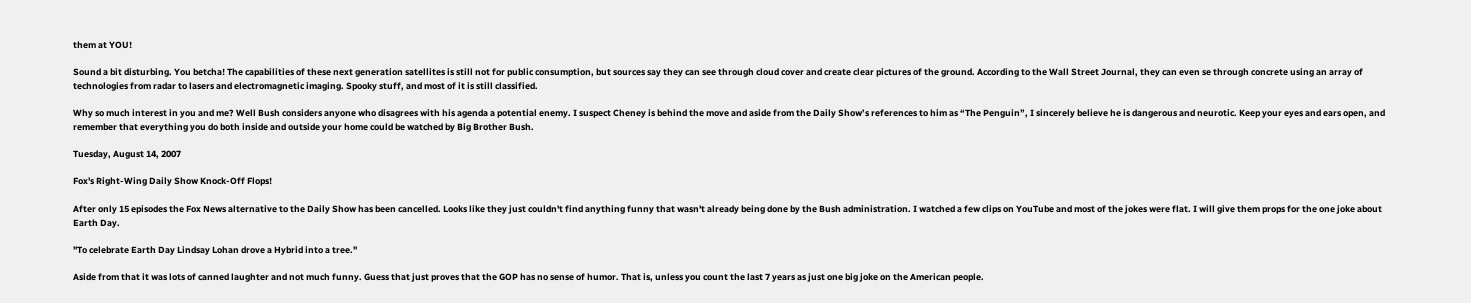them at YOU!

Sound a bit disturbing. You betcha! The capabilities of these next generation satellites is still not for public consumption, but sources say they can see through cloud cover and create clear pictures of the ground. According to the Wall Street Journal, they can even se through concrete using an array of technologies from radar to lasers and electromagnetic imaging. Spooky stuff, and most of it is still classified.

Why so much interest in you and me? Well Bush considers anyone who disagrees with his agenda a potential enemy. I suspect Cheney is behind the move and aside from the Daily Show’s references to him as “The Penguin”, I sincerely believe he is dangerous and neurotic. Keep your eyes and ears open, and remember that everything you do both inside and outside your home could be watched by Big Brother Bush.

Tuesday, August 14, 2007

Fox's Right-Wing Daily Show Knock-Off Flops!

After only 15 episodes the Fox News alternative to the Daily Show has been cancelled. Looks like they just couldn't find anything funny that wasn't already being done by the Bush administration. I watched a few clips on YouTube and most of the jokes were flat. I will give them props for the one joke about Earth Day.

"To celebrate Earth Day Lindsay Lohan drove a Hybrid into a tree."

Aside from that it was lots of canned laughter and not much funny. Guess that just proves that the GOP has no sense of humor. That is, unless you count the last 7 years as just one big joke on the American people.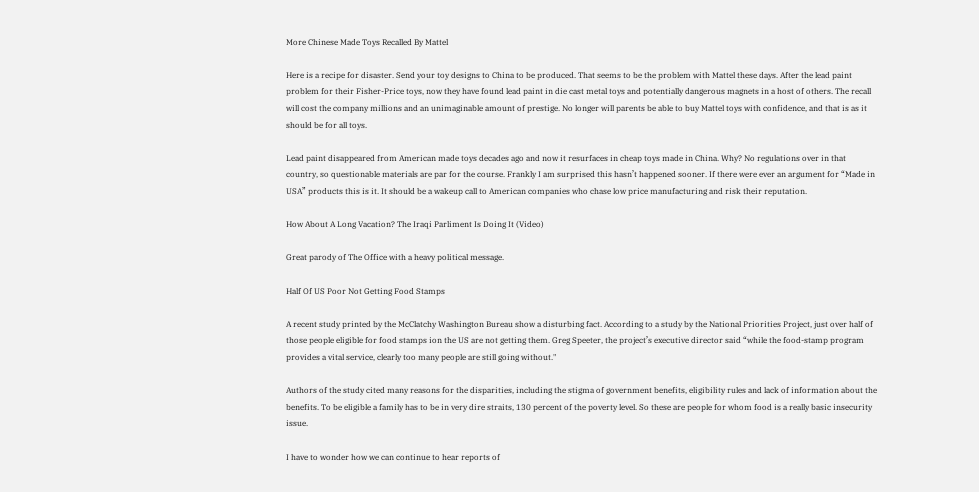More Chinese Made Toys Recalled By Mattel

Here is a recipe for disaster. Send your toy designs to China to be produced. That seems to be the problem with Mattel these days. After the lead paint problem for their Fisher-Price toys, now they have found lead paint in die cast metal toys and potentially dangerous magnets in a host of others. The recall will cost the company millions and an unimaginable amount of prestige. No longer will parents be able to buy Mattel toys with confidence, and that is as it should be for all toys.

Lead paint disappeared from American made toys decades ago and now it resurfaces in cheap toys made in China. Why? No regulations over in that country, so questionable materials are par for the course. Frankly I am surprised this hasn’t happened sooner. If there were ever an argument for “Made in USA” products this is it. It should be a wakeup call to American companies who chase low price manufacturing and risk their reputation.

How About A Long Vacation? The Iraqi Parliment Is Doing It (Video)

Great parody of The Office with a heavy political message.

Half Of US Poor Not Getting Food Stamps

A recent study printed by the McClatchy Washington Bureau show a disturbing fact. According to a study by the National Priorities Project, just over half of those people eligible for food stamps ion the US are not getting them. Greg Speeter, the project’s executive director said “while the food-stamp program provides a vital service, clearly too many people are still going without."

Authors of the study cited many reasons for the disparities, including the stigma of government benefits, eligibility rules and lack of information about the benefits. To be eligible a family has to be in very dire straits, 130 percent of the poverty level. So these are people for whom food is a really basic insecurity issue.

I have to wonder how we can continue to hear reports of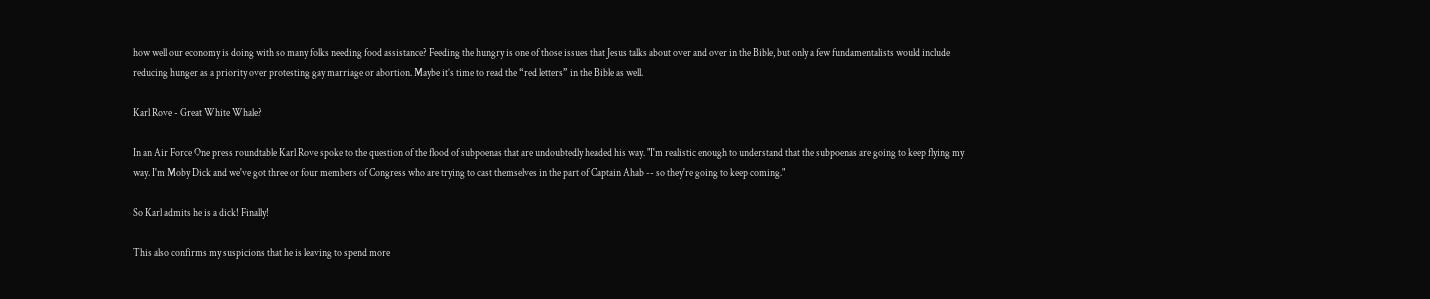how well our economy is doing with so many folks needing food assistance? Feeding the hungry is one of those issues that Jesus talks about over and over in the Bible, but only a few fundamentalists would include reducing hunger as a priority over protesting gay marriage or abortion. Maybe it’s time to read the “red letters” in the Bible as well.

Karl Rove - Great White Whale?

In an Air Force One press roundtable Karl Rove spoke to the question of the flood of subpoenas that are undoubtedly headed his way. "I'm realistic enough to understand that the subpoenas are going to keep flying my way. I'm Moby Dick and we've got three or four members of Congress who are trying to cast themselves in the part of Captain Ahab -- so they're going to keep coming."

So Karl admits he is a dick! Finally!

This also confirms my suspicions that he is leaving to spend more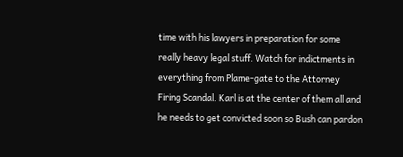time with his lawyers in preparation for some really heavy legal stuff. Watch for indictments in everything from Plame-gate to the Attorney Firing Scandal. Karl is at the center of them all and he needs to get convicted soon so Bush can pardon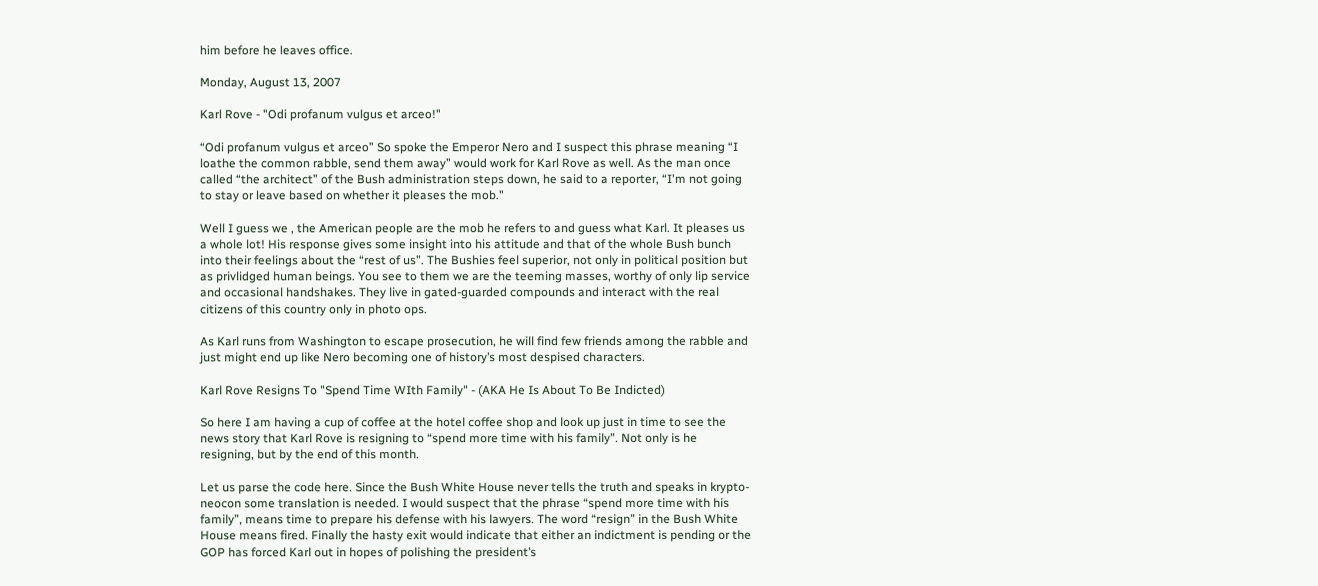him before he leaves office.

Monday, August 13, 2007

Karl Rove - "Odi profanum vulgus et arceo!"

“Odi profanum vulgus et arceo” So spoke the Emperor Nero and I suspect this phrase meaning “I loathe the common rabble, send them away” would work for Karl Rove as well. As the man once called “the architect” of the Bush administration steps down, he said to a reporter, “I'm not going to stay or leave based on whether it pleases the mob."

Well I guess we , the American people are the mob he refers to and guess what Karl. It pleases us a whole lot! His response gives some insight into his attitude and that of the whole Bush bunch into their feelings about the “rest of us”. The Bushies feel superior, not only in political position but as privlidged human beings. You see to them we are the teeming masses, worthy of only lip service and occasional handshakes. They live in gated-guarded compounds and interact with the real citizens of this country only in photo ops.

As Karl runs from Washington to escape prosecution, he will find few friends among the rabble and just might end up like Nero becoming one of history’s most despised characters.

Karl Rove Resigns To "Spend Time WIth Family" - (AKA He Is About To Be Indicted)

So here I am having a cup of coffee at the hotel coffee shop and look up just in time to see the news story that Karl Rove is resigning to “spend more time with his family”. Not only is he resigning, but by the end of this month.

Let us parse the code here. Since the Bush White House never tells the truth and speaks in krypto-neocon some translation is needed. I would suspect that the phrase “spend more time with his family”, means time to prepare his defense with his lawyers. The word “resign” in the Bush White House means fired. Finally the hasty exit would indicate that either an indictment is pending or the GOP has forced Karl out in hopes of polishing the president’s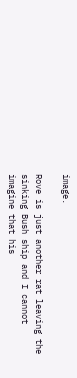image.

Rove is just another rat leaving the sinking Bush ship and I cannot imagine that his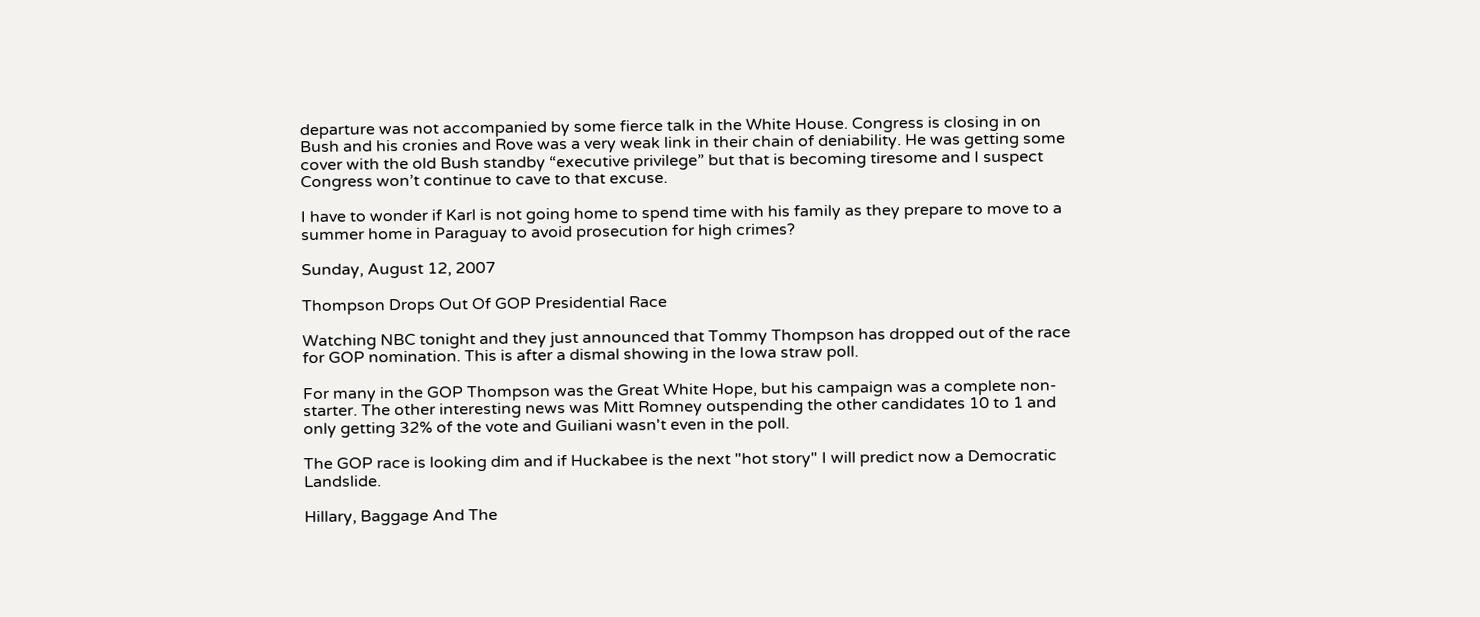departure was not accompanied by some fierce talk in the White House. Congress is closing in on Bush and his cronies and Rove was a very weak link in their chain of deniability. He was getting some cover with the old Bush standby “executive privilege” but that is becoming tiresome and I suspect Congress won’t continue to cave to that excuse.

I have to wonder if Karl is not going home to spend time with his family as they prepare to move to a summer home in Paraguay to avoid prosecution for high crimes?

Sunday, August 12, 2007

Thompson Drops Out Of GOP Presidential Race

Watching NBC tonight and they just announced that Tommy Thompson has dropped out of the race for GOP nomination. This is after a dismal showing in the Iowa straw poll.

For many in the GOP Thompson was the Great White Hope, but his campaign was a complete non-starter. The other interesting news was Mitt Romney outspending the other candidates 10 to 1 and only getting 32% of the vote and Guiliani wasn't even in the poll.

The GOP race is looking dim and if Huckabee is the next "hot story" I will predict now a Democratic Landslide.

Hillary, Baggage And The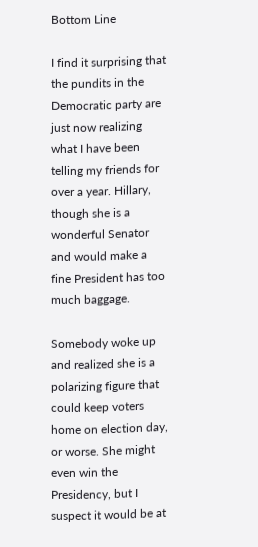Bottom Line

I find it surprising that the pundits in the Democratic party are just now realizing what I have been telling my friends for over a year. Hillary, though she is a wonderful Senator and would make a fine President has too much baggage.

Somebody woke up and realized she is a polarizing figure that could keep voters home on election day, or worse. She might even win the Presidency, but I suspect it would be at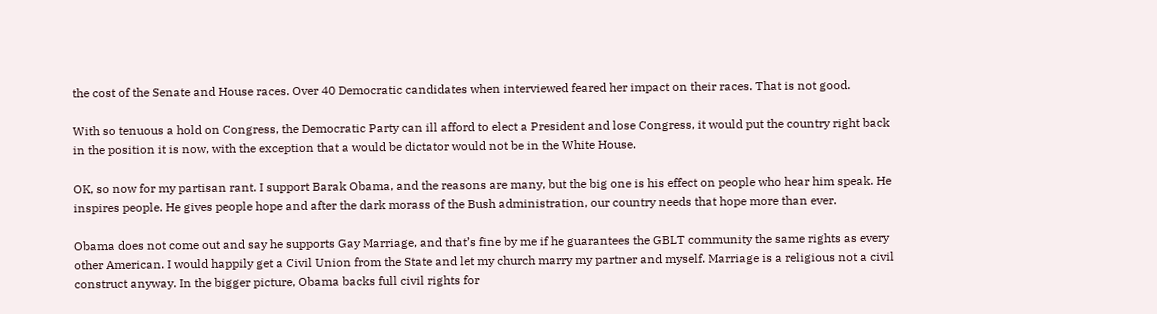the cost of the Senate and House races. Over 40 Democratic candidates when interviewed feared her impact on their races. That is not good.

With so tenuous a hold on Congress, the Democratic Party can ill afford to elect a President and lose Congress, it would put the country right back in the position it is now, with the exception that a would be dictator would not be in the White House.

OK, so now for my partisan rant. I support Barak Obama, and the reasons are many, but the big one is his effect on people who hear him speak. He inspires people. He gives people hope and after the dark morass of the Bush administration, our country needs that hope more than ever.

Obama does not come out and say he supports Gay Marriage, and that’s fine by me if he guarantees the GBLT community the same rights as every other American. I would happily get a Civil Union from the State and let my church marry my partner and myself. Marriage is a religious not a civil construct anyway. In the bigger picture, Obama backs full civil rights for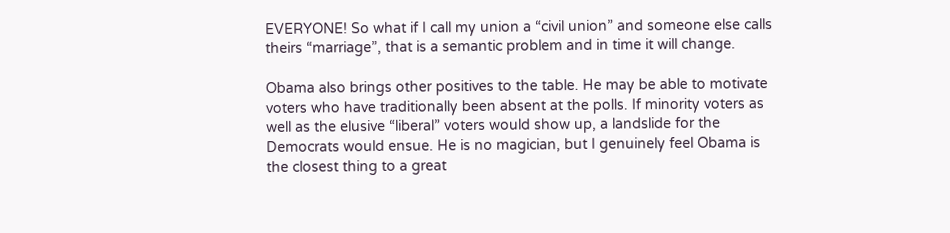EVERYONE! So what if I call my union a “civil union” and someone else calls theirs “marriage”, that is a semantic problem and in time it will change.

Obama also brings other positives to the table. He may be able to motivate voters who have traditionally been absent at the polls. If minority voters as well as the elusive “liberal” voters would show up, a landslide for the Democrats would ensue. He is no magician, but I genuinely feel Obama is the closest thing to a great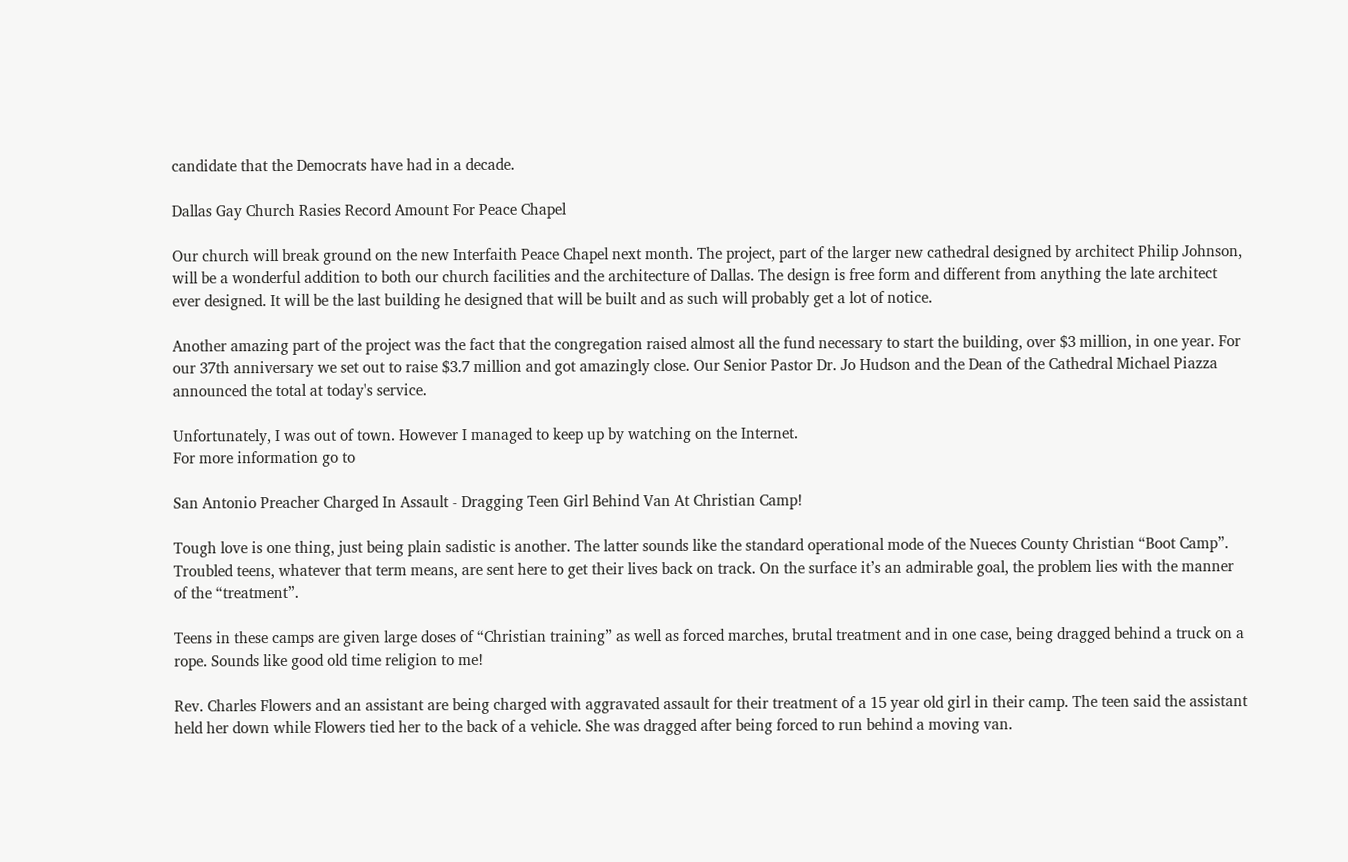candidate that the Democrats have had in a decade.

Dallas Gay Church Rasies Record Amount For Peace Chapel

Our church will break ground on the new Interfaith Peace Chapel next month. The project, part of the larger new cathedral designed by architect Philip Johnson, will be a wonderful addition to both our church facilities and the architecture of Dallas. The design is free form and different from anything the late architect ever designed. It will be the last building he designed that will be built and as such will probably get a lot of notice.

Another amazing part of the project was the fact that the congregation raised almost all the fund necessary to start the building, over $3 million, in one year. For our 37th anniversary we set out to raise $3.7 million and got amazingly close. Our Senior Pastor Dr. Jo Hudson and the Dean of the Cathedral Michael Piazza announced the total at today's service.

Unfortunately, I was out of town. However I managed to keep up by watching on the Internet.
For more information go to

San Antonio Preacher Charged In Assault - Dragging Teen Girl Behind Van At Christian Camp!

Tough love is one thing, just being plain sadistic is another. The latter sounds like the standard operational mode of the Nueces County Christian “Boot Camp”. Troubled teens, whatever that term means, are sent here to get their lives back on track. On the surface it’s an admirable goal, the problem lies with the manner of the “treatment”.

Teens in these camps are given large doses of “Christian training” as well as forced marches, brutal treatment and in one case, being dragged behind a truck on a rope. Sounds like good old time religion to me!

Rev. Charles Flowers and an assistant are being charged with aggravated assault for their treatment of a 15 year old girl in their camp. The teen said the assistant held her down while Flowers tied her to the back of a vehicle. She was dragged after being forced to run behind a moving van.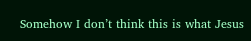Somehow I don’t think this is what Jesus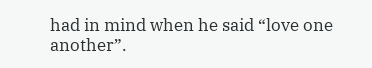had in mind when he said “love one another”.